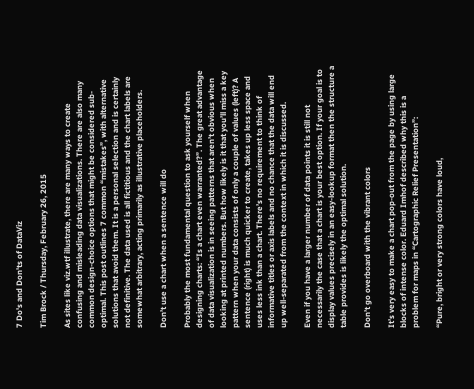7 Do's and Don'ts of DataViz

Tim Brock / Thursday, February 26, 2015

As sites like viz.wtf illustrate, there are many ways to create confusing and misleading data visualizations. There are also many common design-choice options that might be considered sub-optimal. This post outlines 7 common “mistakes”, with alternative solutions that avoid them. It is a personal selection and is certainly not definitive. The data used is all fictitious and the chart labels are somewhat arbitrary, acting primarily as illustrative placeholders.

Don’t use a chart when a sentence will do

Probably the most fundamental question to ask yourself when designing charts: “Is a chart even warranted?”. The great advantage of data visualization is in seeing patterns that aren’t obvious when looking at printed numbers. But how likely is it that you’ll miss a key pattern when your data consists of only a couple of values (left)? A sentence (right) is much quicker to create, takes up less space and uses less ink than a chart. There’s no requirement to think of informative titles or axis labels and no chance that the data will end up well-separated from the context in which it is discussed.

Even if you have a larger number of data points it is still not necessarily the case that a chart is your best option. If your goal is to display values precisely in an easy-lookup format then the structure a table provides is likely the optimal solution.

Don’t go overboard with the vibrant colors

It’s very easy to make a chart pop-out from the page by using large blocks of intense color. Eduard Imhof described why this is a problem for maps in “Cartographic Relief Presentation”:

“Pure, bright or very strong colors have loud,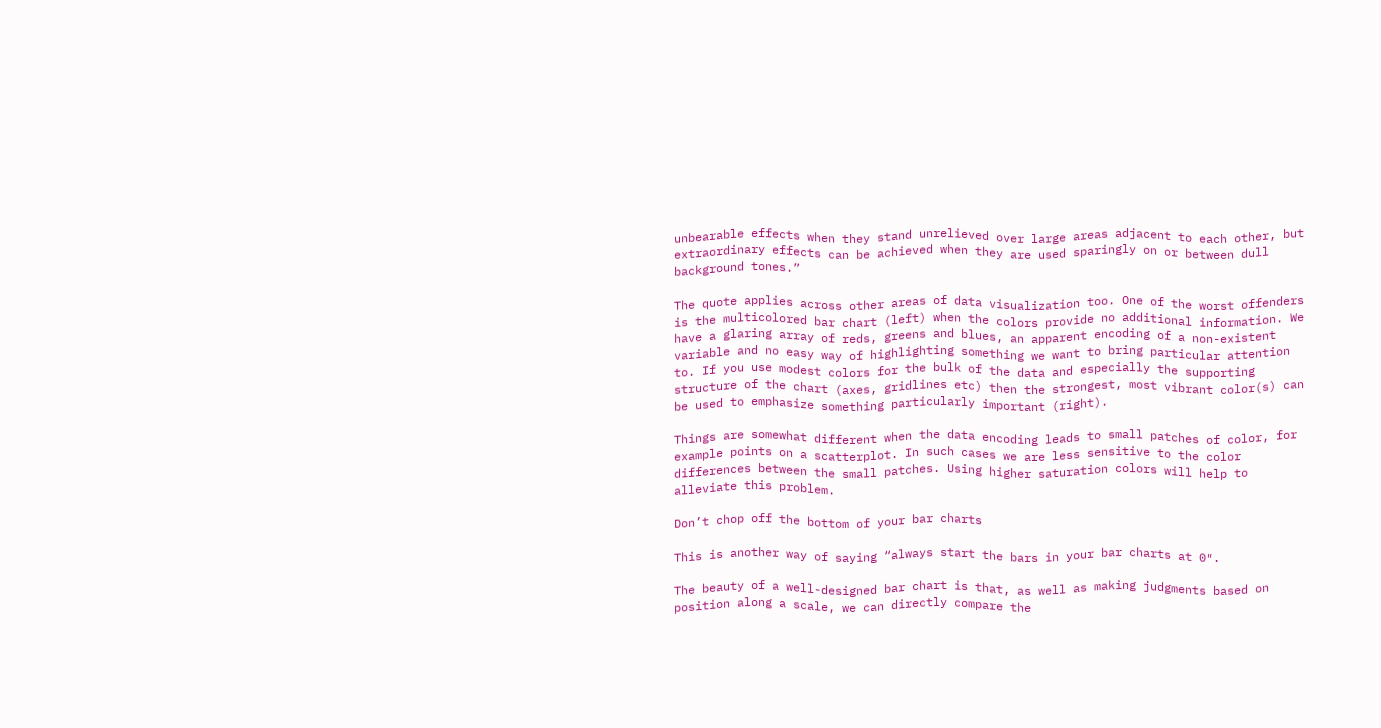unbearable effects when they stand unrelieved over large areas adjacent to each other, but extraordinary effects can be achieved when they are used sparingly on or between dull background tones.”

The quote applies across other areas of data visualization too. One of the worst offenders is the multicolored bar chart (left) when the colors provide no additional information. We have a glaring array of reds, greens and blues, an apparent encoding of a non-existent variable and no easy way of highlighting something we want to bring particular attention to. If you use modest colors for the bulk of the data and especially the supporting structure of the chart (axes, gridlines etc) then the strongest, most vibrant color(s) can be used to emphasize something particularly important (right).

Things are somewhat different when the data encoding leads to small patches of color, for example points on a scatterplot. In such cases we are less sensitive to the color differences between the small patches. Using higher saturation colors will help to alleviate this problem.

Don’t chop off the bottom of your bar charts

This is another way of saying “always start the bars in your bar charts at 0″.

The beauty of a well-designed bar chart is that, as well as making judgments based on position along a scale, we can directly compare the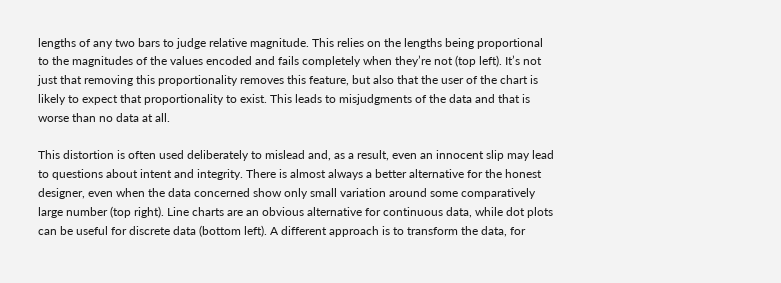lengths of any two bars to judge relative magnitude. This relies on the lengths being proportional to the magnitudes of the values encoded and fails completely when they’re not (top left). It’s not just that removing this proportionality removes this feature, but also that the user of the chart is likely to expect that proportionality to exist. This leads to misjudgments of the data and that is worse than no data at all.

This distortion is often used deliberately to mislead and, as a result, even an innocent slip may lead to questions about intent and integrity. There is almost always a better alternative for the honest designer, even when the data concerned show only small variation around some comparatively large number (top right). Line charts are an obvious alternative for continuous data, while dot plots can be useful for discrete data (bottom left). A different approach is to transform the data, for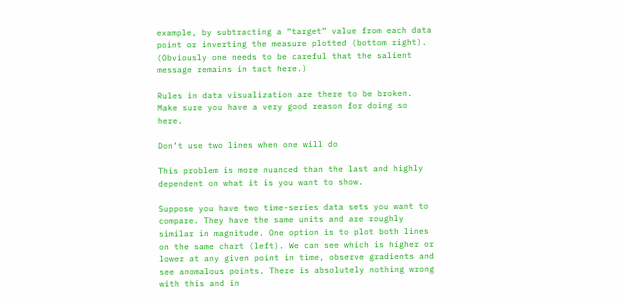example, by subtracting a “target” value from each data point or inverting the measure plotted (bottom right). (Obviously one needs to be careful that the salient message remains in tact here.)

Rules in data visualization are there to be broken. Make sure you have a very good reason for doing so here.

Don’t use two lines when one will do

This problem is more nuanced than the last and highly dependent on what it is you want to show.

Suppose you have two time-series data sets you want to compare. They have the same units and are roughly similar in magnitude. One option is to plot both lines on the same chart (left). We can see which is higher or lower at any given point in time, observe gradients and see anomalous points. There is absolutely nothing wrong with this and in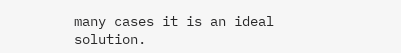many cases it is an ideal solution.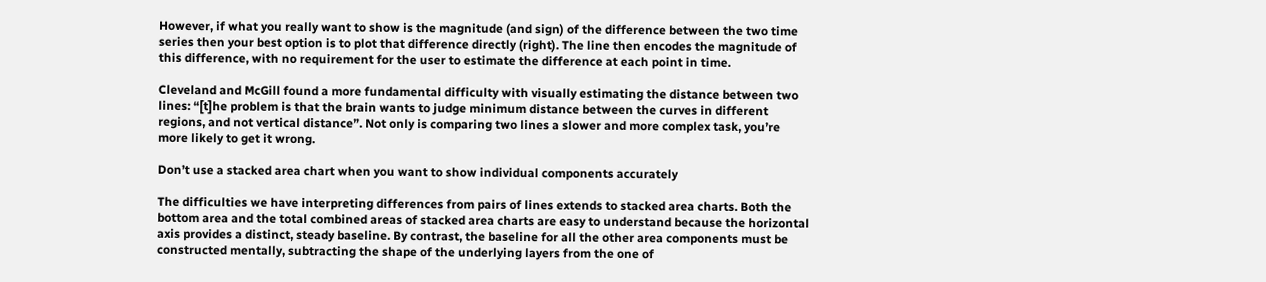However, if what you really want to show is the magnitude (and sign) of the difference between the two time series then your best option is to plot that difference directly (right). The line then encodes the magnitude of this difference, with no requirement for the user to estimate the difference at each point in time.

Cleveland and McGill found a more fundamental difficulty with visually estimating the distance between two lines: “[t]he problem is that the brain wants to judge minimum distance between the curves in different regions, and not vertical distance”. Not only is comparing two lines a slower and more complex task, you’re more likely to get it wrong.

Don’t use a stacked area chart when you want to show individual components accurately

The difficulties we have interpreting differences from pairs of lines extends to stacked area charts. Both the bottom area and the total combined areas of stacked area charts are easy to understand because the horizontal axis provides a distinct, steady baseline. By contrast, the baseline for all the other area components must be constructed mentally, subtracting the shape of the underlying layers from the one of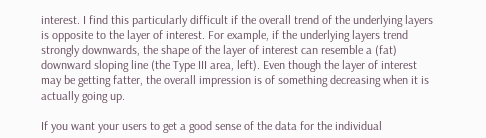interest. I find this particularly difficult if the overall trend of the underlying layers is opposite to the layer of interest. For example, if the underlying layers trend strongly downwards, the shape of the layer of interest can resemble a (fat) downward sloping line (the Type III area, left). Even though the layer of interest may be getting fatter, the overall impression is of something decreasing when it is actually going up.

If you want your users to get a good sense of the data for the individual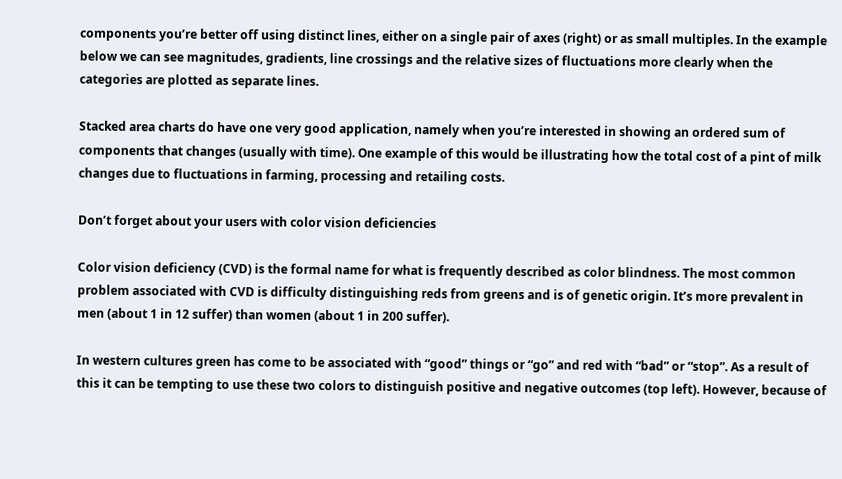components you’re better off using distinct lines, either on a single pair of axes (right) or as small multiples. In the example below we can see magnitudes, gradients, line crossings and the relative sizes of fluctuations more clearly when the categories are plotted as separate lines.

Stacked area charts do have one very good application, namely when you’re interested in showing an ordered sum of components that changes (usually with time). One example of this would be illustrating how the total cost of a pint of milk changes due to fluctuations in farming, processing and retailing costs.

Don’t forget about your users with color vision deficiencies

Color vision deficiency (CVD) is the formal name for what is frequently described as color blindness. The most common problem associated with CVD is difficulty distinguishing reds from greens and is of genetic origin. It’s more prevalent in men (about 1 in 12 suffer) than women (about 1 in 200 suffer).

In western cultures green has come to be associated with “good” things or “go” and red with “bad” or “stop”. As a result of this it can be tempting to use these two colors to distinguish positive and negative outcomes (top left). However, because of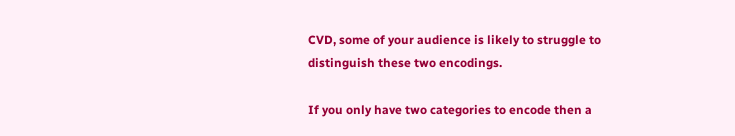CVD, some of your audience is likely to struggle to distinguish these two encodings.

If you only have two categories to encode then a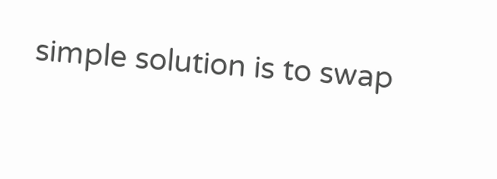simple solution is to swap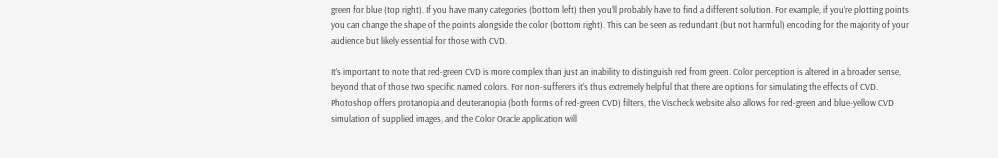green for blue (top right). If you have many categories (bottom left) then you’ll probably have to find a different solution. For example, if you’re plotting points you can change the shape of the points alongside the color (bottom right). This can be seen as redundant (but not harmful) encoding for the majority of your audience but likely essential for those with CVD.

It’s important to note that red-green CVD is more complex than just an inability to distinguish red from green. Color perception is altered in a broader sense, beyond that of those two specific named colors. For non-sufferers it’s thus extremely helpful that there are options for simulating the effects of CVD. Photoshop offers protanopia and deuteranopia (both forms of red-green CVD) filters, the Vischeck website also allows for red-green and blue-yellow CVD simulation of supplied images, and the Color Oracle application will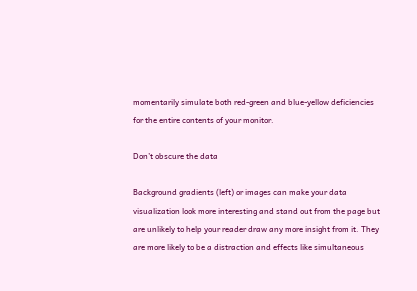momentarily simulate both red-green and blue-yellow deficiencies for the entire contents of your monitor.

Don’t obscure the data

Background gradients (left) or images can make your data visualization look more interesting and stand out from the page but are unlikely to help your reader draw any more insight from it. They are more likely to be a distraction and effects like simultaneous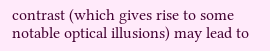contrast (which gives rise to some notable optical illusions) may lead to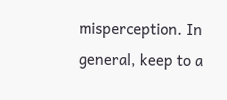misperception. In general, keep to a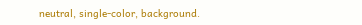neutral, single-color, background.